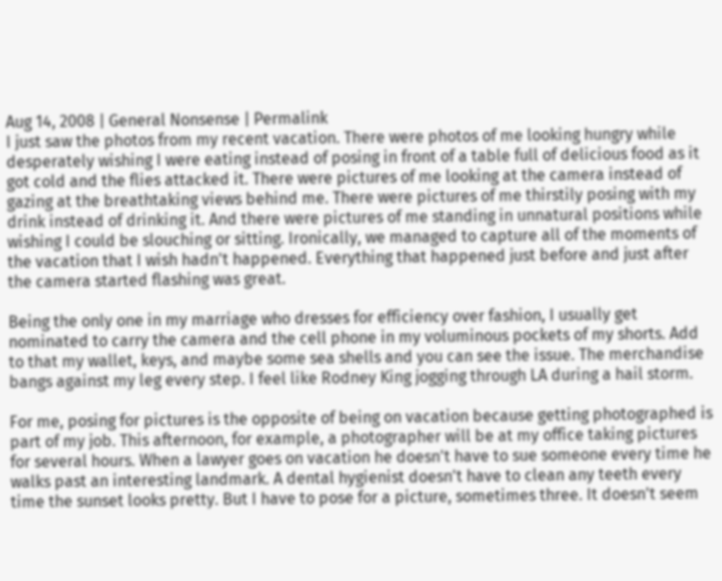Aug 14, 2008 | General Nonsense | Permalink
I just saw the photos from my recent vacation. There were photos of me looking hungry while desperately wishing I were eating instead of posing in front of a table full of delicious food as it got cold and the flies attacked it. There were pictures of me looking at the camera instead of gazing at the breathtaking views behind me. There were pictures of me thirstily posing with my drink instead of drinking it. And there were pictures of me standing in unnatural positions while wishing I could be slouching or sitting. Ironically, we managed to capture all of the moments of the vacation that I wish hadn't happened. Everything that happened just before and just after the camera started flashing was great.

Being the only one in my marriage who dresses for efficiency over fashion, I usually get nominated to carry the camera and the cell phone in my voluminous pockets of my shorts. Add to that my wallet, keys, and maybe some sea shells and you can see the issue. The merchandise bangs against my leg every step. I feel like Rodney King jogging through LA during a hail storm.

For me, posing for pictures is the opposite of being on vacation because getting photographed is part of my job. This afternoon, for example, a photographer will be at my office taking pictures for several hours. When a lawyer goes on vacation he doesn't have to sue someone every time he walks past an interesting landmark. A dental hygienist doesn't have to clean any teeth every time the sunset looks pretty. But I have to pose for a picture, sometimes three. It doesn't seem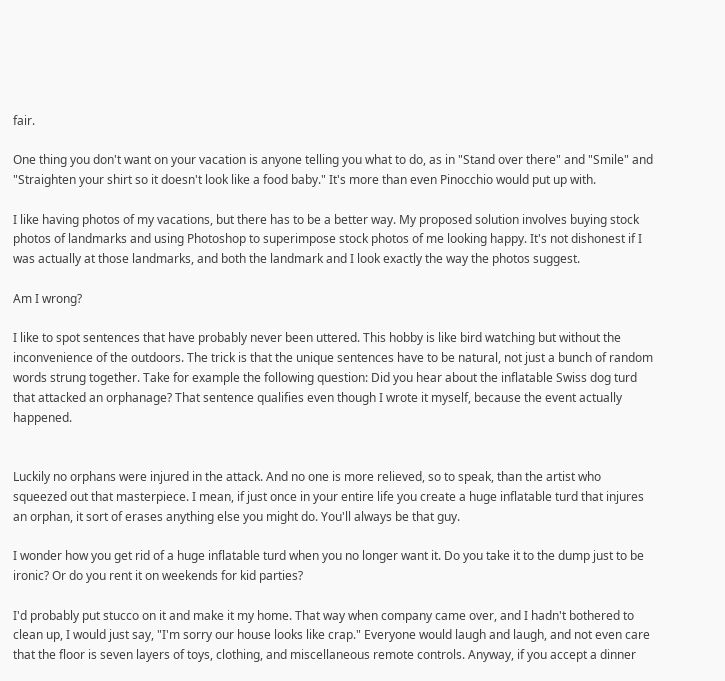fair.

One thing you don't want on your vacation is anyone telling you what to do, as in "Stand over there" and "Smile" and "Straighten your shirt so it doesn't look like a food baby." It's more than even Pinocchio would put up with.

I like having photos of my vacations, but there has to be a better way. My proposed solution involves buying stock photos of landmarks and using Photoshop to superimpose stock photos of me looking happy. It's not dishonest if I was actually at those landmarks, and both the landmark and I look exactly the way the photos suggest.

Am I wrong?

I like to spot sentences that have probably never been uttered. This hobby is like bird watching but without the inconvenience of the outdoors. The trick is that the unique sentences have to be natural, not just a bunch of random words strung together. Take for example the following question: Did you hear about the inflatable Swiss dog turd that attacked an orphanage? That sentence qualifies even though I wrote it myself, because the event actually happened.


Luckily no orphans were injured in the attack. And no one is more relieved, so to speak, than the artist who squeezed out that masterpiece. I mean, if just once in your entire life you create a huge inflatable turd that injures an orphan, it sort of erases anything else you might do. You'll always be that guy.

I wonder how you get rid of a huge inflatable turd when you no longer want it. Do you take it to the dump just to be ironic? Or do you rent it on weekends for kid parties?

I'd probably put stucco on it and make it my home. That way when company came over, and I hadn't bothered to clean up, I would just say, "I'm sorry our house looks like crap." Everyone would laugh and laugh, and not even care that the floor is seven layers of toys, clothing, and miscellaneous remote controls. Anyway, if you accept a dinner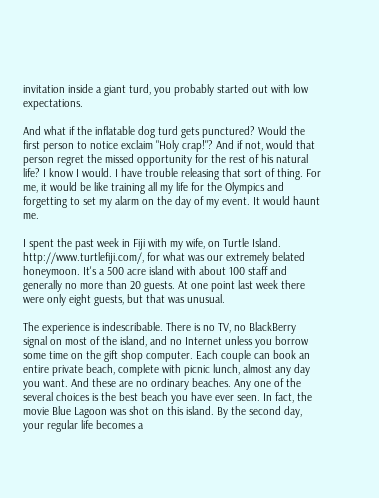invitation inside a giant turd, you probably started out with low expectations.

And what if the inflatable dog turd gets punctured? Would the first person to notice exclaim "Holy crap!"? And if not, would that person regret the missed opportunity for the rest of his natural life? I know I would. I have trouble releasing that sort of thing. For me, it would be like training all my life for the Olympics and forgetting to set my alarm on the day of my event. It would haunt me.

I spent the past week in Fiji with my wife, on Turtle Island. http://www.turtlefiji.com/, for what was our extremely belated honeymoon. It's a 500 acre island with about 100 staff and generally no more than 20 guests. At one point last week there were only eight guests, but that was unusual.

The experience is indescribable. There is no TV, no BlackBerry signal on most of the island, and no Internet unless you borrow some time on the gift shop computer. Each couple can book an entire private beach, complete with picnic lunch, almost any day you want. And these are no ordinary beaches. Any one of the several choices is the best beach you have ever seen. In fact, the movie Blue Lagoon was shot on this island. By the second day, your regular life becomes a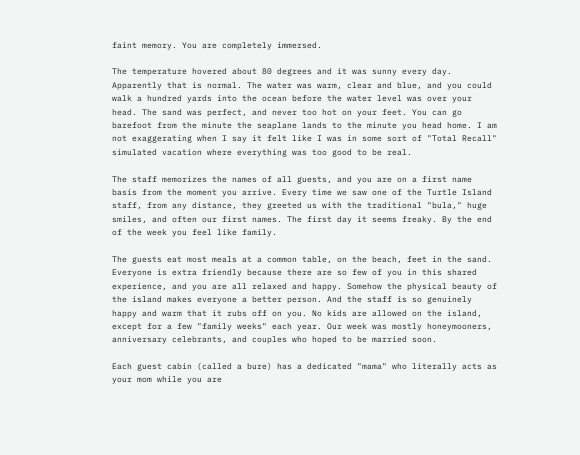faint memory. You are completely immersed.

The temperature hovered about 80 degrees and it was sunny every day. Apparently that is normal. The water was warm, clear and blue, and you could walk a hundred yards into the ocean before the water level was over your head. The sand was perfect, and never too hot on your feet. You can go barefoot from the minute the seaplane lands to the minute you head home. I am not exaggerating when I say it felt like I was in some sort of "Total Recall" simulated vacation where everything was too good to be real.

The staff memorizes the names of all guests, and you are on a first name basis from the moment you arrive. Every time we saw one of the Turtle Island staff, from any distance, they greeted us with the traditional "bula," huge smiles, and often our first names. The first day it seems freaky. By the end of the week you feel like family.

The guests eat most meals at a common table, on the beach, feet in the sand.  Everyone is extra friendly because there are so few of you in this shared experience, and you are all relaxed and happy. Somehow the physical beauty of the island makes everyone a better person. And the staff is so genuinely happy and warm that it rubs off on you. No kids are allowed on the island, except for a few "family weeks" each year. Our week was mostly honeymooners, anniversary celebrants, and couples who hoped to be married soon.

Each guest cabin (called a bure) has a dedicated "mama" who literally acts as your mom while you are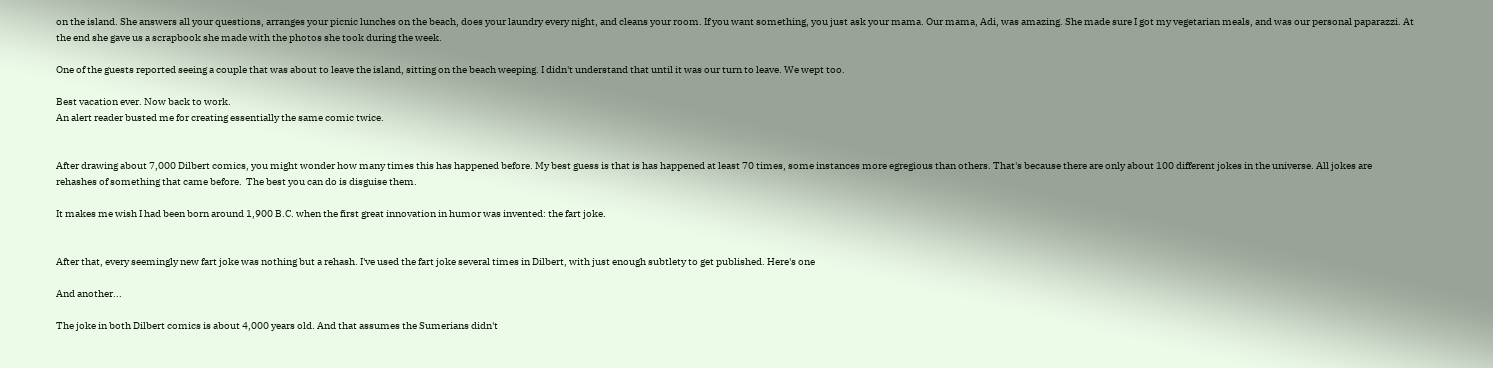on the island. She answers all your questions, arranges your picnic lunches on the beach, does your laundry every night, and cleans your room. If you want something, you just ask your mama. Our mama, Adi, was amazing. She made sure I got my vegetarian meals, and was our personal paparazzi. At the end she gave us a scrapbook she made with the photos she took during the week.

One of the guests reported seeing a couple that was about to leave the island, sitting on the beach weeping. I didn't understand that until it was our turn to leave. We wept too.

Best vacation ever. Now back to work.
An alert reader busted me for creating essentially the same comic twice.


After drawing about 7,000 Dilbert comics, you might wonder how many times this has happened before. My best guess is that is has happened at least 70 times, some instances more egregious than others. That's because there are only about 100 different jokes in the universe. All jokes are rehashes of something that came before.  The best you can do is disguise them.

It makes me wish I had been born around 1,900 B.C. when the first great innovation in humor was invented: the fart joke.


After that, every seemingly new fart joke was nothing but a rehash. I've used the fart joke several times in Dilbert, with just enough subtlety to get published. Here's one

And another...

The joke in both Dilbert comics is about 4,000 years old. And that assumes the Sumerians didn't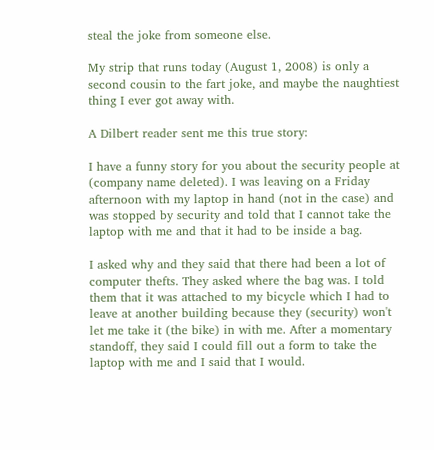steal the joke from someone else.

My strip that runs today (August 1, 2008) is only a second cousin to the fart joke, and maybe the naughtiest thing I ever got away with.

A Dilbert reader sent me this true story:

I have a funny story for you about the security people at (company name deleted). I was leaving on a Friday afternoon with my laptop in hand (not in the case) and was stopped by security and told that I cannot take the laptop with me and that it had to be inside a bag.

I asked why and they said that there had been a lot of computer thefts. They asked where the bag was. I told them that it was attached to my bicycle which I had to leave at another building because they (security) won't let me take it (the bike) in with me. After a momentary standoff, they said I could fill out a form to take the laptop with me and I said that I would.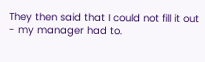They then said that I could not fill it out - my manager had to.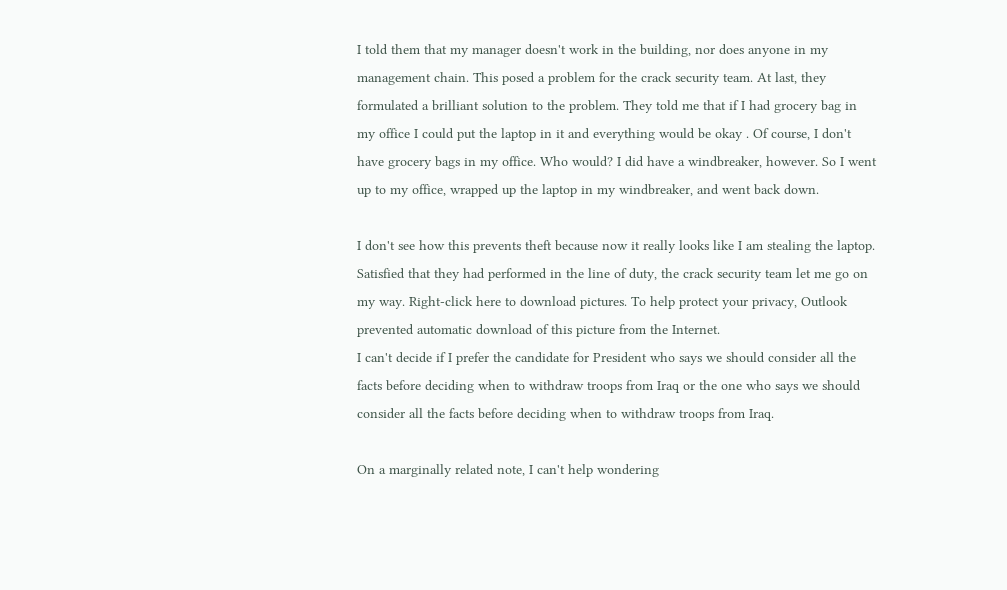I told them that my manager doesn't work in the building, nor does anyone in my management chain. This posed a problem for the crack security team. At last, they formulated a brilliant solution to the problem. They told me that if I had grocery bag in my office I could put the laptop in it and everything would be okay . Of course, I don't have grocery bags in my office. Who would? I did have a windbreaker, however. So I went up to my office, wrapped up the laptop in my windbreaker, and went back down.

I don't see how this prevents theft because now it really looks like I am stealing the laptop. Satisfied that they had performed in the line of duty, the crack security team let me go on my way. Right-click here to download pictures. To help protect your privacy, Outlook prevented automatic download of this picture from the Internet.
I can't decide if I prefer the candidate for President who says we should consider all the facts before deciding when to withdraw troops from Iraq or the one who says we should consider all the facts before deciding when to withdraw troops from Iraq.

On a marginally related note, I can't help wondering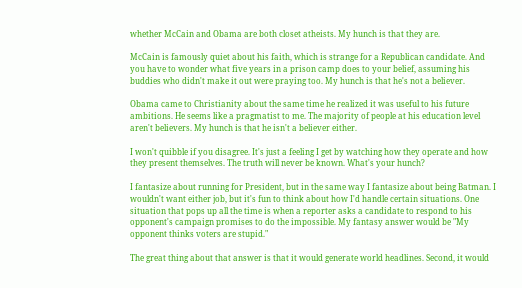whether McCain and Obama are both closet atheists. My hunch is that they are.

McCain is famously quiet about his faith, which is strange for a Republican candidate. And you have to wonder what five years in a prison camp does to your belief, assuming his buddies who didn't make it out were praying too. My hunch is that he's not a believer.

Obama came to Christianity about the same time he realized it was useful to his future ambitions. He seems like a pragmatist to me. The majority of people at his education level aren't believers. My hunch is that he isn't a believer either.

I won't quibble if you disagree. It's just a feeling I get by watching how they operate and how they present themselves. The truth will never be known. What's your hunch?

I fantasize about running for President, but in the same way I fantasize about being Batman. I wouldn't want either job, but it's fun to think about how I'd handle certain situations. One situation that pops up all the time is when a reporter asks a candidate to respond to his opponent's campaign promises to do the impossible. My fantasy answer would be "My opponent thinks voters are stupid."

The great thing about that answer is that it would generate world headlines. Second, it would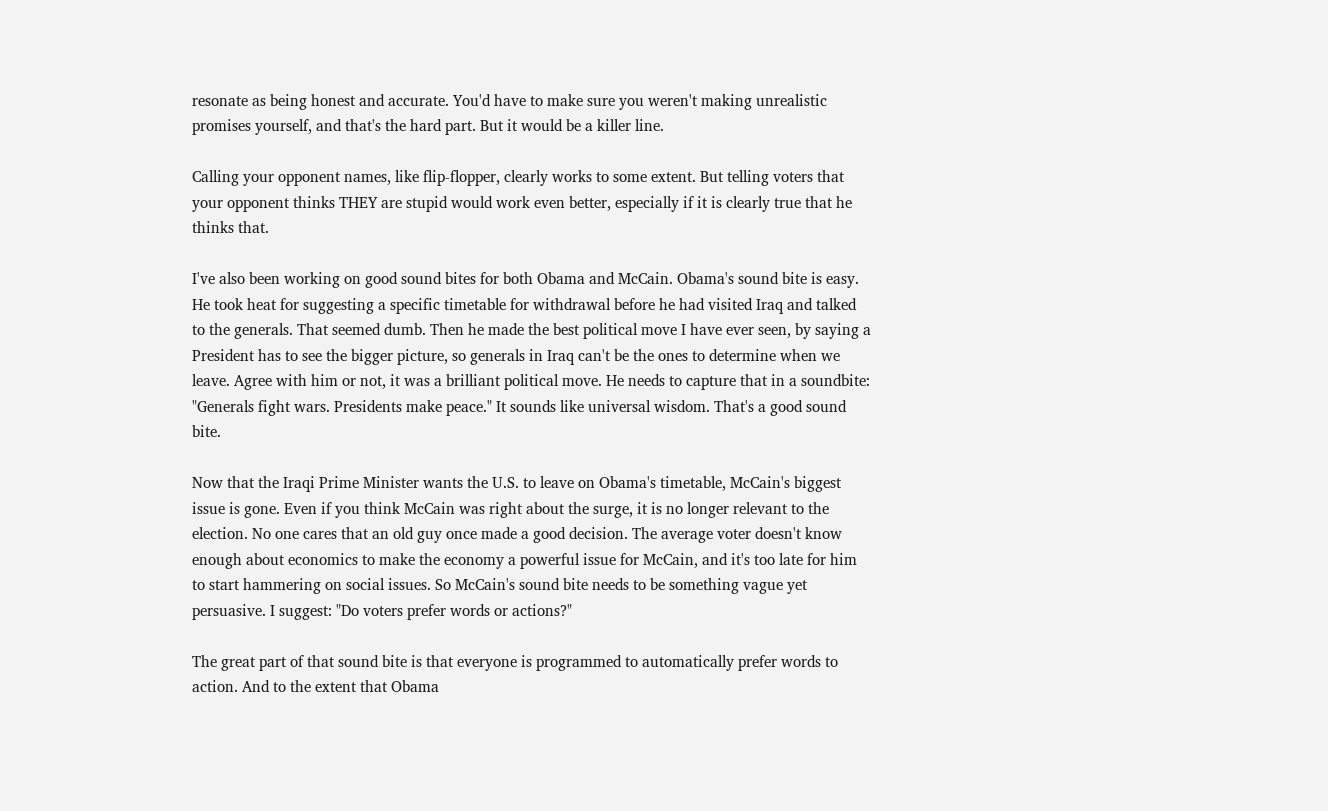resonate as being honest and accurate. You'd have to make sure you weren't making unrealistic promises yourself, and that's the hard part. But it would be a killer line.

Calling your opponent names, like flip-flopper, clearly works to some extent. But telling voters that your opponent thinks THEY are stupid would work even better, especially if it is clearly true that he thinks that.

I've also been working on good sound bites for both Obama and McCain. Obama's sound bite is easy. He took heat for suggesting a specific timetable for withdrawal before he had visited Iraq and talked to the generals. That seemed dumb. Then he made the best political move I have ever seen, by saying a President has to see the bigger picture, so generals in Iraq can't be the ones to determine when we leave. Agree with him or not, it was a brilliant political move. He needs to capture that in a soundbite: "Generals fight wars. Presidents make peace." It sounds like universal wisdom. That's a good sound bite.

Now that the Iraqi Prime Minister wants the U.S. to leave on Obama's timetable, McCain's biggest issue is gone. Even if you think McCain was right about the surge, it is no longer relevant to the election. No one cares that an old guy once made a good decision. The average voter doesn't know enough about economics to make the economy a powerful issue for McCain, and it's too late for him to start hammering on social issues. So McCain's sound bite needs to be something vague yet persuasive. I suggest: "Do voters prefer words or actions?"

The great part of that sound bite is that everyone is programmed to automatically prefer words to action. And to the extent that Obama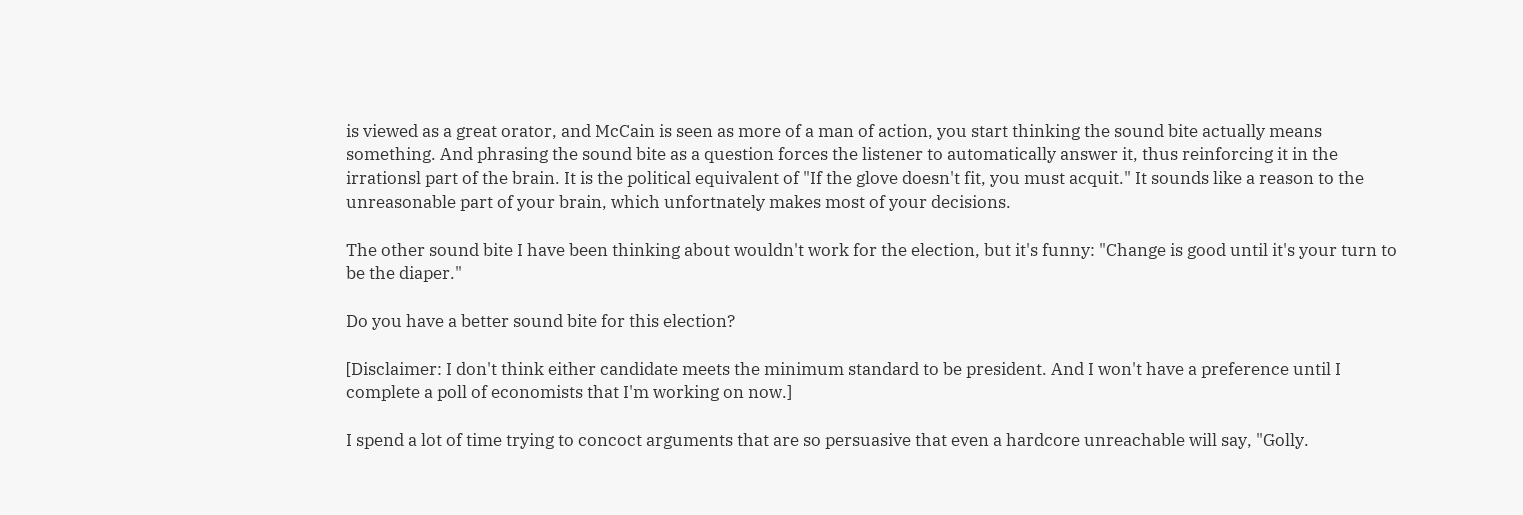is viewed as a great orator, and McCain is seen as more of a man of action, you start thinking the sound bite actually means something. And phrasing the sound bite as a question forces the listener to automatically answer it, thus reinforcing it in the irrationsl part of the brain. It is the political equivalent of "If the glove doesn't fit, you must acquit." It sounds like a reason to the unreasonable part of your brain, which unfortnately makes most of your decisions.

The other sound bite I have been thinking about wouldn't work for the election, but it's funny: "Change is good until it's your turn to be the diaper."

Do you have a better sound bite for this election?

[Disclaimer: I don't think either candidate meets the minimum standard to be president. And I won't have a preference until I complete a poll of economists that I'm working on now.]

I spend a lot of time trying to concoct arguments that are so persuasive that even a hardcore unreachable will say, "Golly.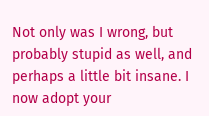Not only was I wrong, but probably stupid as well, and perhaps a little bit insane. I now adopt your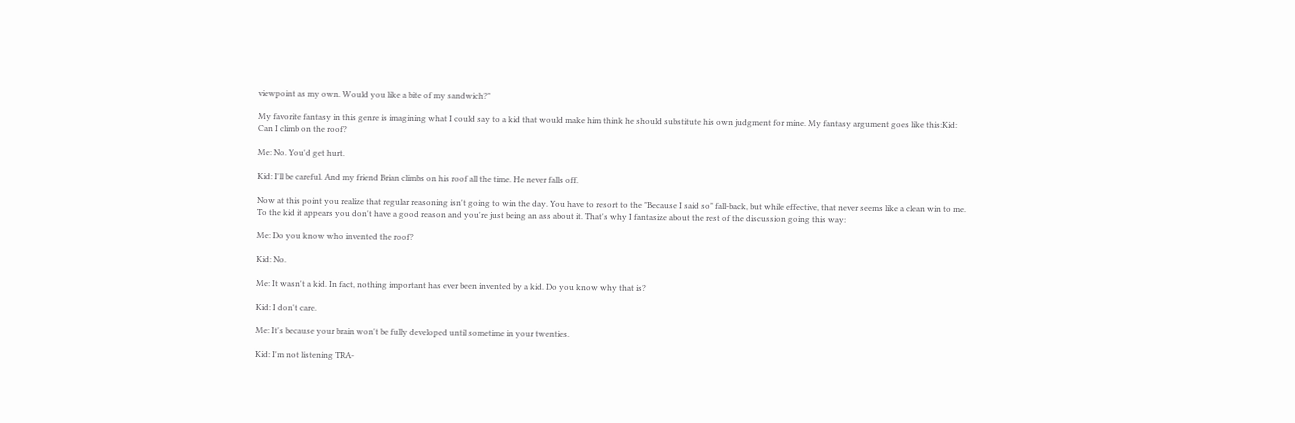viewpoint as my own. Would you like a bite of my sandwich?"

My favorite fantasy in this genre is imagining what I could say to a kid that would make him think he should substitute his own judgment for mine. My fantasy argument goes like this:Kid: Can I climb on the roof?

Me: No. You'd get hurt.

Kid: I'll be careful. And my friend Brian climbs on his roof all the time. He never falls off.

Now at this point you realize that regular reasoning isn't going to win the day. You have to resort to the "Because I said so" fall-back, but while effective, that never seems like a clean win to me. To the kid it appears you don't have a good reason and you're just being an ass about it. That's why I fantasize about the rest of the discussion going this way:

Me: Do you know who invented the roof?

Kid: No.

Me: It wasn't a kid. In fact, nothing important has ever been invented by a kid. Do you know why that is?

Kid: I don't care.

Me: It's because your brain won't be fully developed until sometime in your twenties.

Kid: I'm not listening TRA-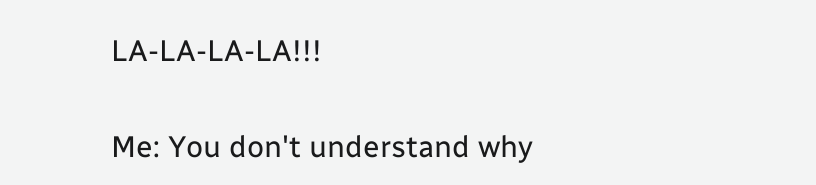LA-LA-LA-LA!!!

Me: You don't understand why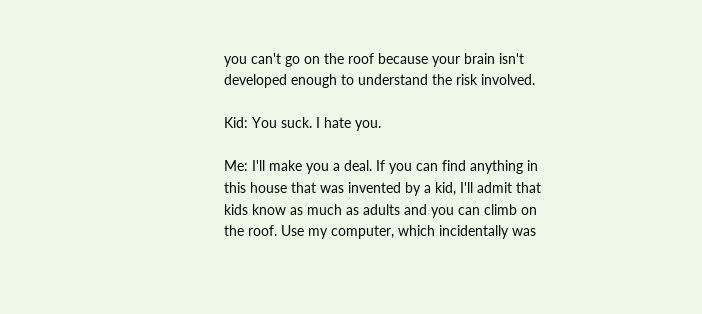you can't go on the roof because your brain isn't developed enough to understand the risk involved.

Kid: You suck. I hate you.

Me: I'll make you a deal. If you can find anything in this house that was invented by a kid, I'll admit that kids know as much as adults and you can climb on the roof. Use my computer, which incidentally was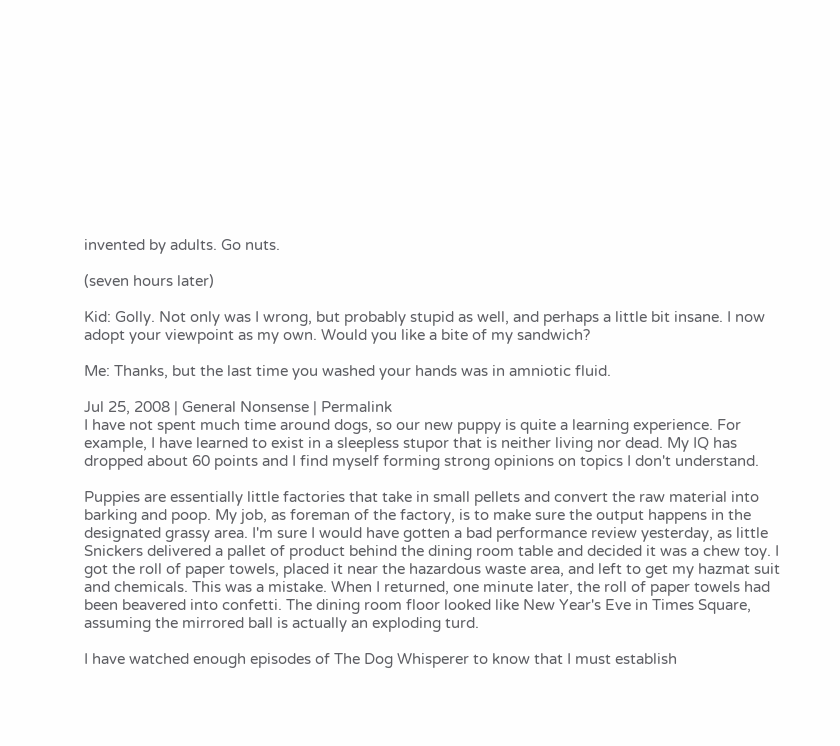invented by adults. Go nuts.

(seven hours later)

Kid: Golly. Not only was I wrong, but probably stupid as well, and perhaps a little bit insane. I now adopt your viewpoint as my own. Would you like a bite of my sandwich?

Me: Thanks, but the last time you washed your hands was in amniotic fluid.

Jul 25, 2008 | General Nonsense | Permalink
I have not spent much time around dogs, so our new puppy is quite a learning experience. For example, I have learned to exist in a sleepless stupor that is neither living nor dead. My IQ has dropped about 60 points and I find myself forming strong opinions on topics I don't understand.

Puppies are essentially little factories that take in small pellets and convert the raw material into barking and poop. My job, as foreman of the factory, is to make sure the output happens in the designated grassy area. I'm sure I would have gotten a bad performance review yesterday, as little Snickers delivered a pallet of product behind the dining room table and decided it was a chew toy. I got the roll of paper towels, placed it near the hazardous waste area, and left to get my hazmat suit and chemicals. This was a mistake. When I returned, one minute later, the roll of paper towels had been beavered into confetti. The dining room floor looked like New Year's Eve in Times Square, assuming the mirrored ball is actually an exploding turd.

I have watched enough episodes of The Dog Whisperer to know that I must establish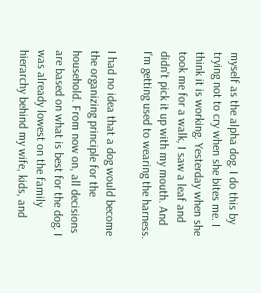myself as the alpha dog. I do this by trying not to cry when she bites me. I think it is working. Yesterday when she took me for a walk, I saw a leaf and didn't pick it up with my mouth. And I'm getting used to wearing the harness.

I had no idea that a dog would become the organizing principle for the household. From now on, all decisions are based on what is best for the dog. I was already lowest on the family hierarchy behind my wife, kids, and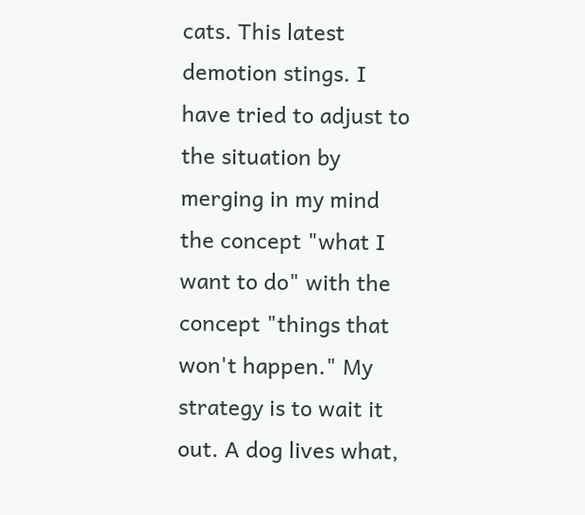cats. This latest demotion stings. I have tried to adjust to the situation by merging in my mind the concept "what I want to do" with the concept "things that won't happen." My strategy is to wait it out. A dog lives what,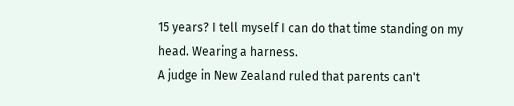15 years? I tell myself I can do that time standing on my head. Wearing a harness.
A judge in New Zealand ruled that parents can't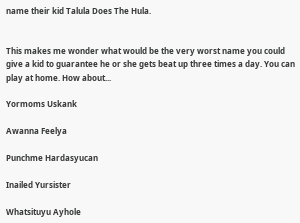name their kid Talula Does The Hula.


This makes me wonder what would be the very worst name you could give a kid to guarantee he or she gets beat up three times a day. You can play at home. How about...

Yormoms Uskank

Awanna Feelya

Punchme Hardasyucan

Inailed Yursister

Whatsituyu Ayhole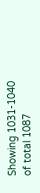Showing 1031-1040 of total 1087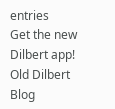entries
Get the new Dilbert app!
Old Dilbert Blog